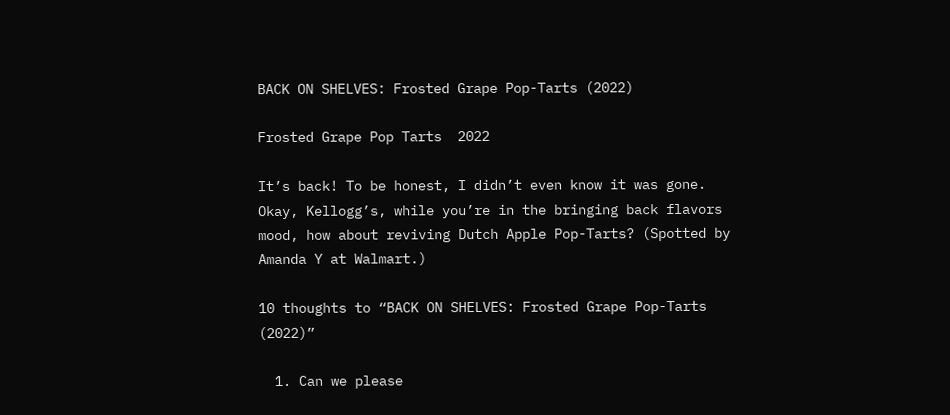BACK ON SHELVES: Frosted Grape Pop-Tarts (2022)

Frosted Grape Pop Tarts  2022

It’s back! To be honest, I didn’t even know it was gone. Okay, Kellogg’s, while you’re in the bringing back flavors mood, how about reviving Dutch Apple Pop-Tarts? (Spotted by Amanda Y at Walmart.)

10 thoughts to “BACK ON SHELVES: Frosted Grape Pop-Tarts (2022)”

  1. Can we please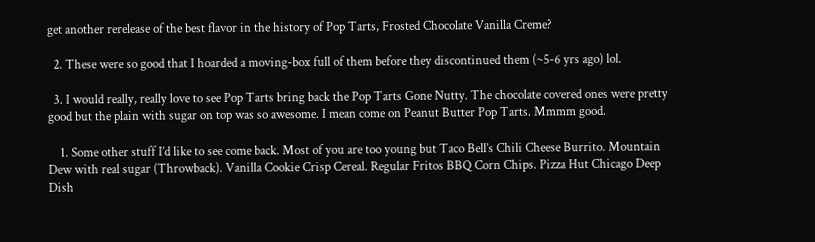get another rerelease of the best flavor in the history of Pop Tarts, Frosted Chocolate Vanilla Creme?

  2. These were so good that I hoarded a moving-box full of them before they discontinued them (~5-6 yrs ago) lol.

  3. I would really, really love to see Pop Tarts bring back the Pop Tarts Gone Nutty. The chocolate covered ones were pretty good but the plain with sugar on top was so awesome. I mean come on Peanut Butter Pop Tarts. Mmmm good.

    1. Some other stuff I’d like to see come back. Most of you are too young but Taco Bell’s Chili Cheese Burrito. Mountain Dew with real sugar (Throwback). Vanilla Cookie Crisp Cereal. Regular Fritos BBQ Corn Chips. Pizza Hut Chicago Deep Dish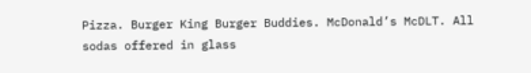Pizza. Burger King Burger Buddies. McDonald’s McDLT. All sodas offered in glass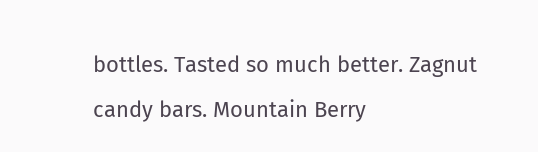bottles. Tasted so much better. Zagnut candy bars. Mountain Berry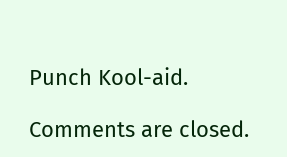Punch Kool-aid.

Comments are closed.